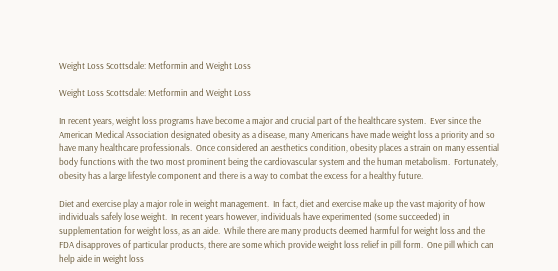Weight Loss Scottsdale: Metformin and Weight Loss

Weight Loss Scottsdale: Metformin and Weight Loss

In recent years, weight loss programs have become a major and crucial part of the healthcare system.  Ever since the American Medical Association designated obesity as a disease, many Americans have made weight loss a priority and so have many healthcare professionals.  Once considered an aesthetics condition, obesity places a strain on many essential body functions with the two most prominent being the cardiovascular system and the human metabolism.  Fortunately, obesity has a large lifestyle component and there is a way to combat the excess for a healthy future.

Diet and exercise play a major role in weight management.  In fact, diet and exercise make up the vast majority of how individuals safely lose weight.  In recent years however, individuals have experimented (some succeeded) in supplementation for weight loss, as an aide.  While there are many products deemed harmful for weight loss and the FDA disapproves of particular products, there are some which provide weight loss relief in pill form.  One pill which can help aide in weight loss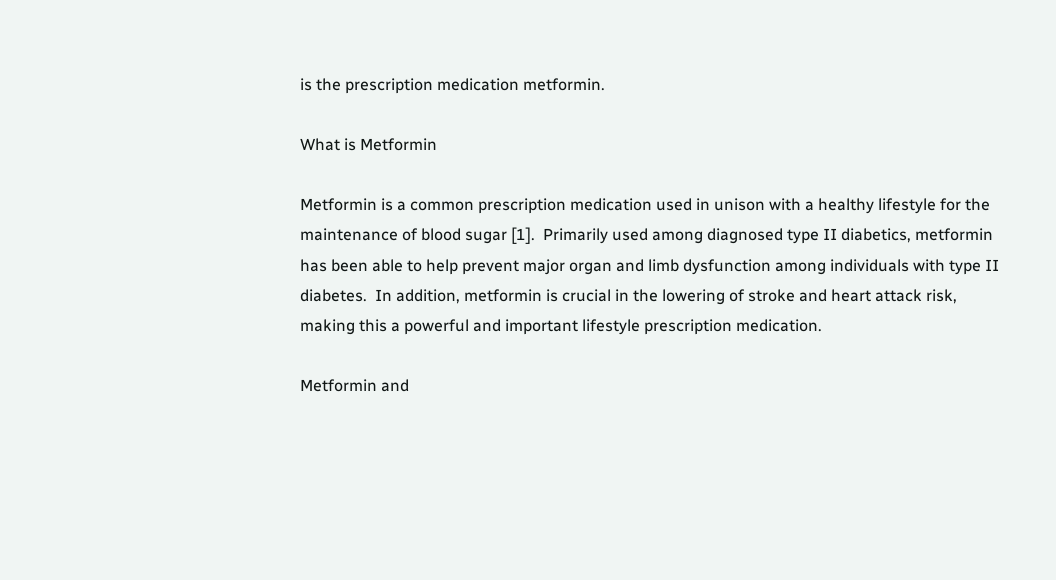is the prescription medication metformin.

What is Metformin

Metformin is a common prescription medication used in unison with a healthy lifestyle for the maintenance of blood sugar [1].  Primarily used among diagnosed type II diabetics, metformin has been able to help prevent major organ and limb dysfunction among individuals with type II diabetes.  In addition, metformin is crucial in the lowering of stroke and heart attack risk, making this a powerful and important lifestyle prescription medication.

Metformin and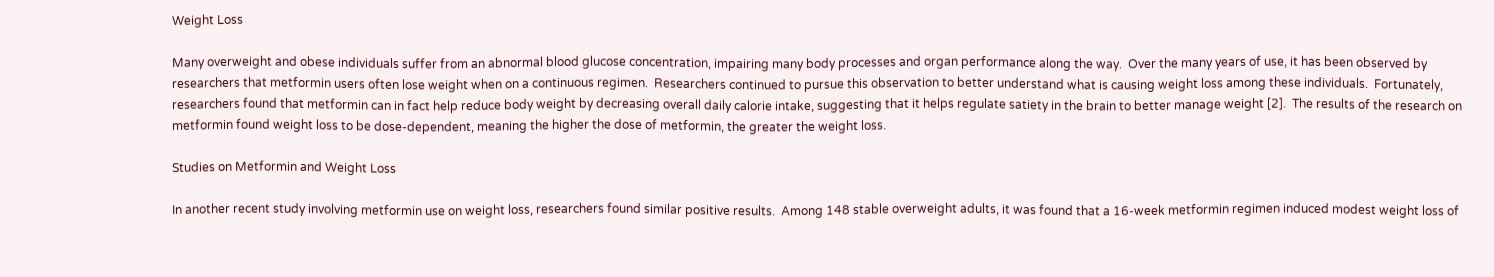Weight Loss

Many overweight and obese individuals suffer from an abnormal blood glucose concentration, impairing many body processes and organ performance along the way.  Over the many years of use, it has been observed by researchers that metformin users often lose weight when on a continuous regimen.  Researchers continued to pursue this observation to better understand what is causing weight loss among these individuals.  Fortunately, researchers found that metformin can in fact help reduce body weight by decreasing overall daily calorie intake, suggesting that it helps regulate satiety in the brain to better manage weight [2].  The results of the research on metformin found weight loss to be dose-dependent, meaning the higher the dose of metformin, the greater the weight loss.

Studies on Metformin and Weight Loss

In another recent study involving metformin use on weight loss, researchers found similar positive results.  Among 148 stable overweight adults, it was found that a 16-week metformin regimen induced modest weight loss of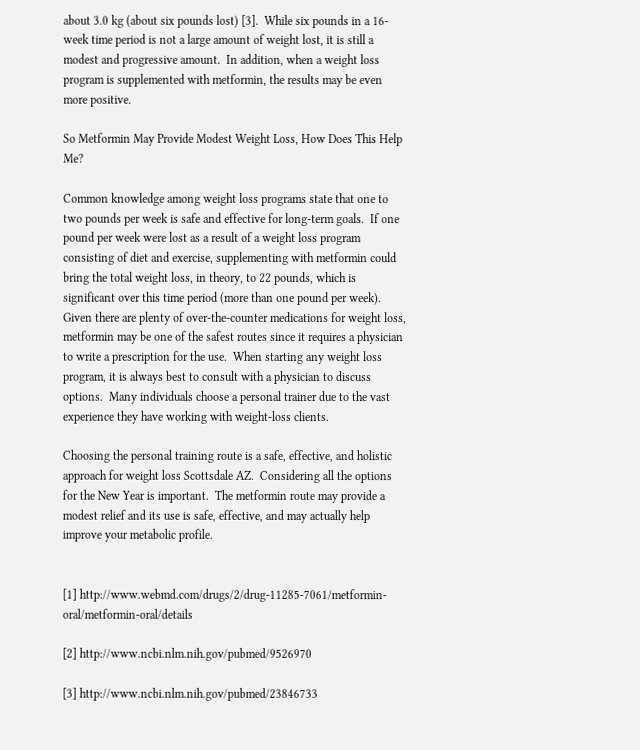about 3.0 kg (about six pounds lost) [3].  While six pounds in a 16-week time period is not a large amount of weight lost, it is still a modest and progressive amount.  In addition, when a weight loss program is supplemented with metformin, the results may be even more positive.

So Metformin May Provide Modest Weight Loss, How Does This Help Me?

Common knowledge among weight loss programs state that one to two pounds per week is safe and effective for long-term goals.  If one pound per week were lost as a result of a weight loss program consisting of diet and exercise, supplementing with metformin could bring the total weight loss, in theory, to 22 pounds, which is significant over this time period (more than one pound per week).  Given there are plenty of over-the-counter medications for weight loss, metformin may be one of the safest routes since it requires a physician to write a prescription for the use.  When starting any weight loss program, it is always best to consult with a physician to discuss options.  Many individuals choose a personal trainer due to the vast experience they have working with weight-loss clients.

Choosing the personal training route is a safe, effective, and holistic approach for weight loss Scottsdale AZ.  Considering all the options for the New Year is important.  The metformin route may provide a modest relief and its use is safe, effective, and may actually help improve your metabolic profile.


[1] http://www.webmd.com/drugs/2/drug-11285-7061/metformin-oral/metformin-oral/details

[2] http://www.ncbi.nlm.nih.gov/pubmed/9526970

[3] http://www.ncbi.nlm.nih.gov/pubmed/23846733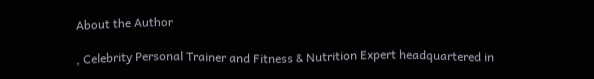About the Author

, Celebrity Personal Trainer and Fitness & Nutrition Expert headquartered in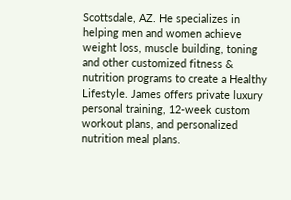Scottsdale, AZ. He specializes in helping men and women achieve weight loss, muscle building, toning and other customized fitness & nutrition programs to create a Healthy Lifestyle. James offers private luxury personal training, 12-week custom workout plans, and personalized nutrition meal plans.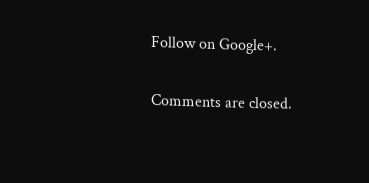Follow on Google+.

Comments are closed.